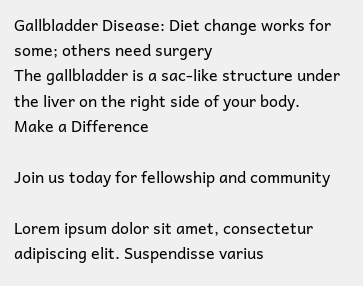Gallbladder Disease: Diet change works for some; others need surgery
The gallbladder is a sac-like structure under the liver on the right side of your body.
Make a Difference

Join us today for fellowship and community

Lorem ipsum dolor sit amet, consectetur adipiscing elit. Suspendisse varius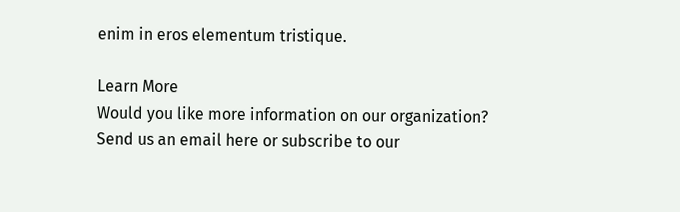enim in eros elementum tristique.

Learn More
Would you like more information on our organization?
Send us an email here or subscribe to our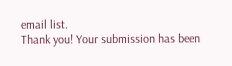email list.
Thank you! Your submission has been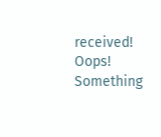received!
Oops! Something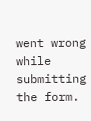went wrong while submitting the form.